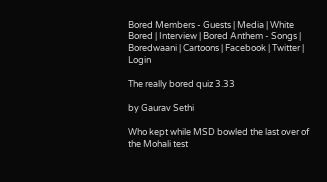Bored Members - Guests | Media | White Bored | Interview | Bored Anthem - Songs | Boredwaani | Cartoons | Facebook | Twitter | Login

The really bored quiz 3.33

by Gaurav Sethi

Who kept while MSD bowled the last over of the Mohali test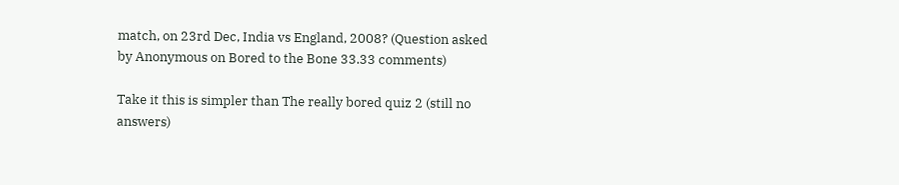match, on 23rd Dec, India vs England, 2008? (Question asked by Anonymous on Bored to the Bone 33.33 comments)

Take it this is simpler than The really bored quiz 2 (still no answers)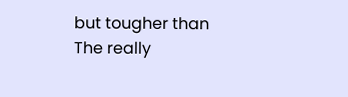but tougher than The really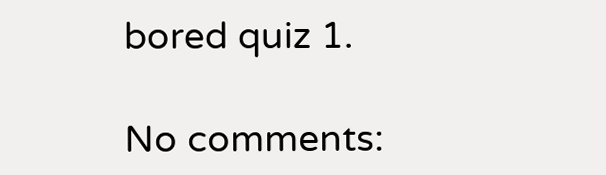bored quiz 1.

No comments: